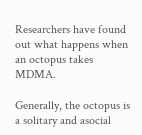Researchers have found out what happens when an octopus takes MDMA.

Generally, the octopus is a solitary and asocial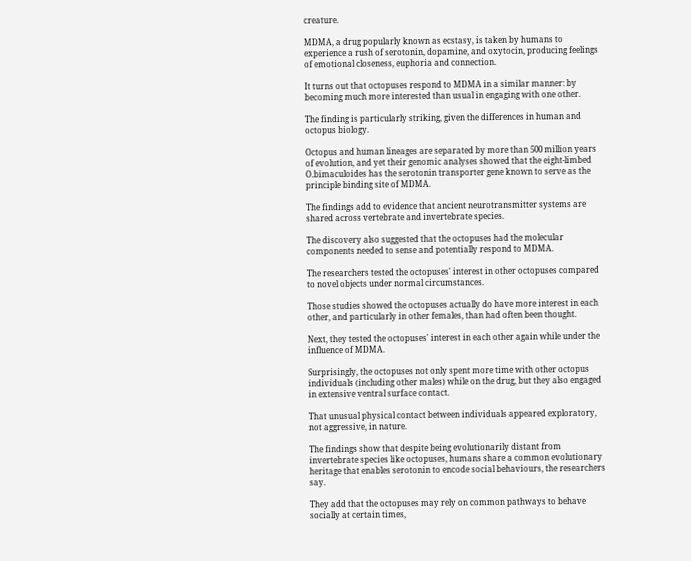creature.

MDMA, a drug popularly known as ecstasy, is taken by humans to experience a rush of serotonin, dopamine, and oxytocin, producing feelings of emotional closeness, euphoria and connection.

It turns out that octopuses respond to MDMA in a similar manner: by becoming much more interested than usual in engaging with one other.

The finding is particularly striking, given the differences in human and octopus biology.

Octopus and human lineages are separated by more than 500 million years of evolution, and yet their genomic analyses showed that the eight-limbed O.bimaculoides has the serotonin transporter gene known to serve as the principle binding site of MDMA.

The findings add to evidence that ancient neurotransmitter systems are shared across vertebrate and invertebrate species.

The discovery also suggested that the octopuses had the molecular components needed to sense and potentially respond to MDMA.

The researchers tested the octopuses' interest in other octopuses compared to novel objects under normal circumstances.

Those studies showed the octopuses actually do have more interest in each other, and particularly in other females, than had often been thought.

Next, they tested the octopuses' interest in each other again while under the influence of MDMA.

Surprisingly, the octopuses not only spent more time with other octopus individuals (including other males) while on the drug, but they also engaged in extensive ventral surface contact.

That unusual physical contact between individuals appeared exploratory, not aggressive, in nature.

The findings show that despite being evolutionarily distant from invertebrate species like octopuses, humans share a common evolutionary heritage that enables serotonin to encode social behaviours, the researchers say.

They add that the octopuses may rely on common pathways to behave socially at certain times,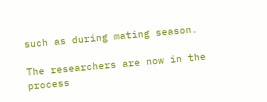such as during mating season.

The researchers are now in the process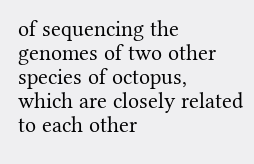of sequencing the genomes of two other species of octopus, which are closely related to each other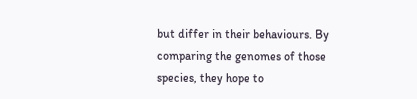but differ in their behaviours. By comparing the genomes of those species, they hope to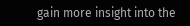gain more insight into the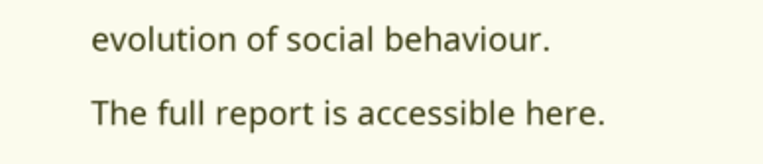evolution of social behaviour.

The full report is accessible here.